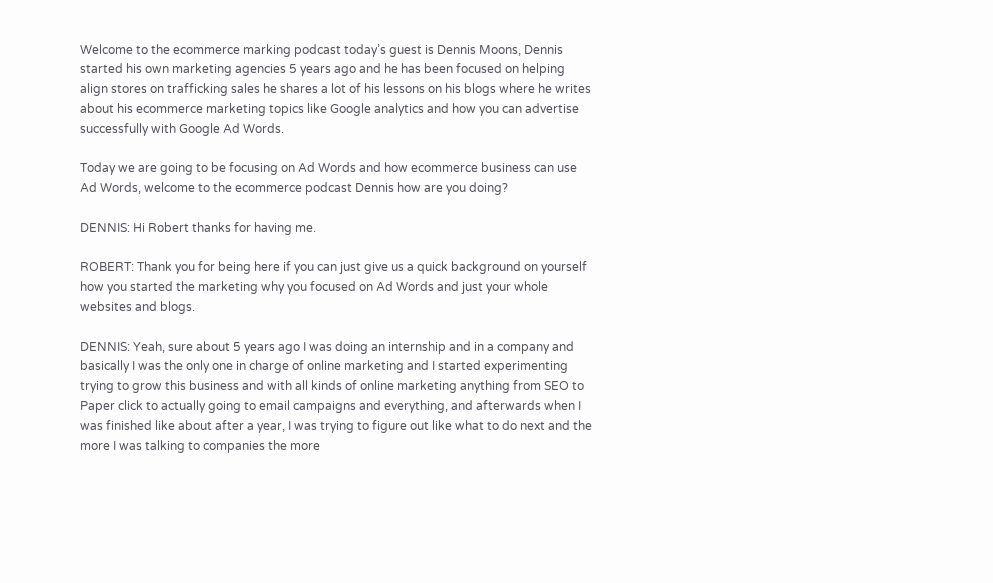Welcome to the ecommerce marking podcast today’s guest is Dennis Moons, Dennis started his own marketing agencies 5 years ago and he has been focused on helping align stores on trafficking sales he shares a lot of his lessons on his blogs where he writes about his ecommerce marketing topics like Google analytics and how you can advertise successfully with Google Ad Words.

Today we are going to be focusing on Ad Words and how ecommerce business can use Ad Words, welcome to the ecommerce podcast Dennis how are you doing?

DENNIS: Hi Robert thanks for having me.

ROBERT: Thank you for being here if you can just give us a quick background on yourself how you started the marketing why you focused on Ad Words and just your whole websites and blogs.

DENNIS: Yeah, sure about 5 years ago I was doing an internship and in a company and basically I was the only one in charge of online marketing and I started experimenting trying to grow this business and with all kinds of online marketing anything from SEO to Paper click to actually going to email campaigns and everything, and afterwards when I was finished like about after a year, I was trying to figure out like what to do next and the more I was talking to companies the more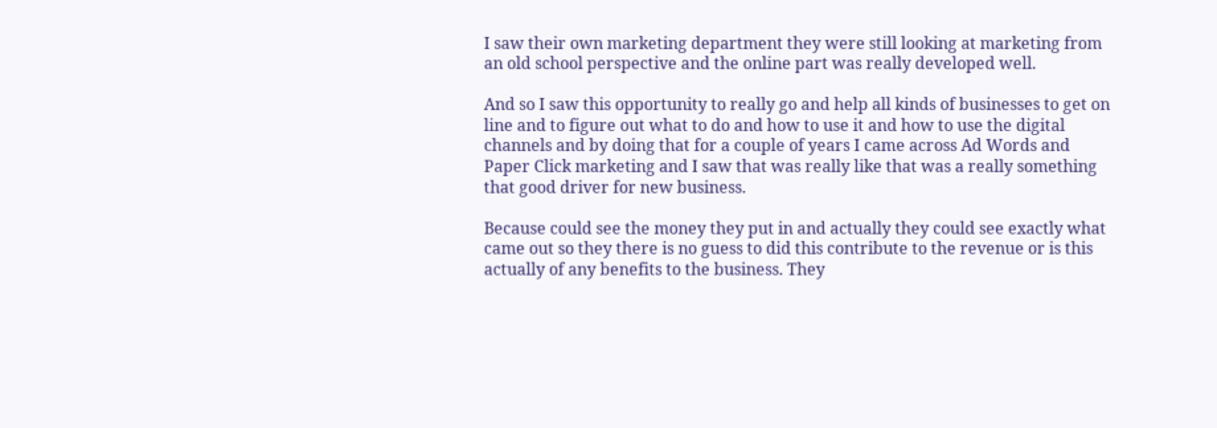I saw their own marketing department they were still looking at marketing from an old school perspective and the online part was really developed well.

And so I saw this opportunity to really go and help all kinds of businesses to get on line and to figure out what to do and how to use it and how to use the digital channels and by doing that for a couple of years I came across Ad Words and Paper Click marketing and I saw that was really like that was a really something that good driver for new business.

Because could see the money they put in and actually they could see exactly what came out so they there is no guess to did this contribute to the revenue or is this actually of any benefits to the business. They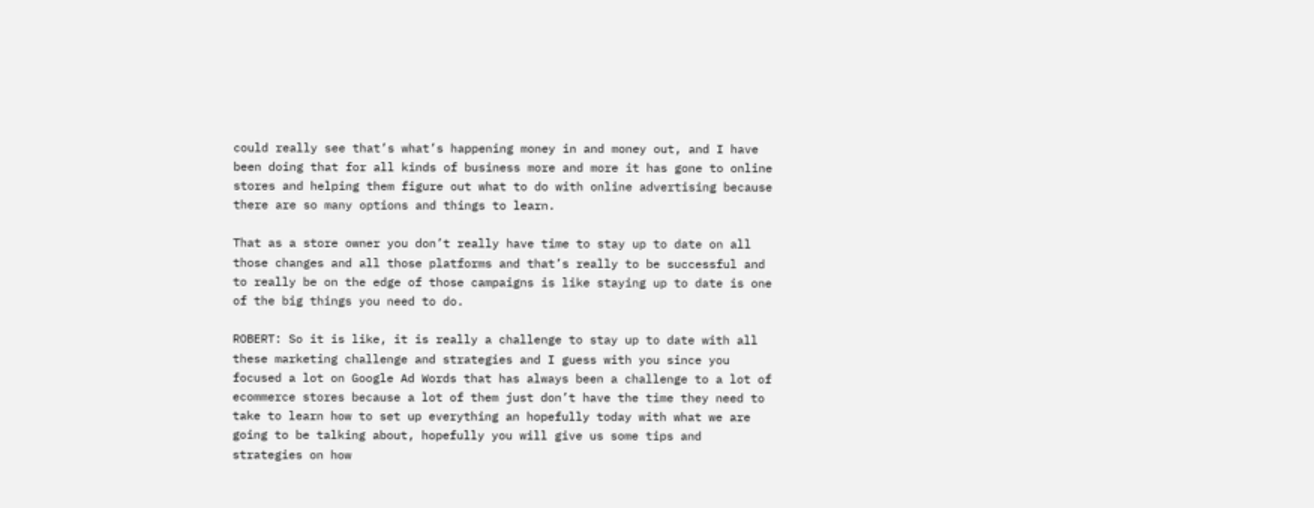could really see that’s what’s happening money in and money out, and I have been doing that for all kinds of business more and more it has gone to online stores and helping them figure out what to do with online advertising because there are so many options and things to learn.

That as a store owner you don’t really have time to stay up to date on all those changes and all those platforms and that’s really to be successful and to really be on the edge of those campaigns is like staying up to date is one of the big things you need to do.

ROBERT: So it is like, it is really a challenge to stay up to date with all these marketing challenge and strategies and I guess with you since you focused a lot on Google Ad Words that has always been a challenge to a lot of ecommerce stores because a lot of them just don’t have the time they need to take to learn how to set up everything an hopefully today with what we are going to be talking about, hopefully you will give us some tips and strategies on how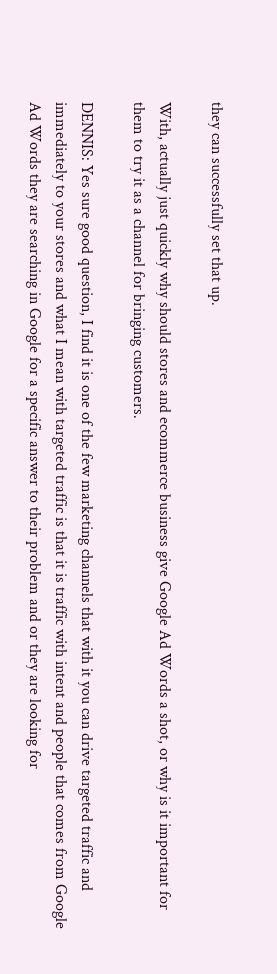they can successfully set that up.

With, actually just quickly why should stores and ecommerce business give Google Ad Words a shot, or why is it important for them to try it as a channel for bringing customers.

DENNIS: Yes sure good question, I find it is one of the few marketing channels that with it you can drive targeted traffic and immediately to your stores and what I mean with targeted traffic is that it is traffic with intent and people that comes from Google Ad Words they are searching in Google for a specific answer to their problem and or they are looking for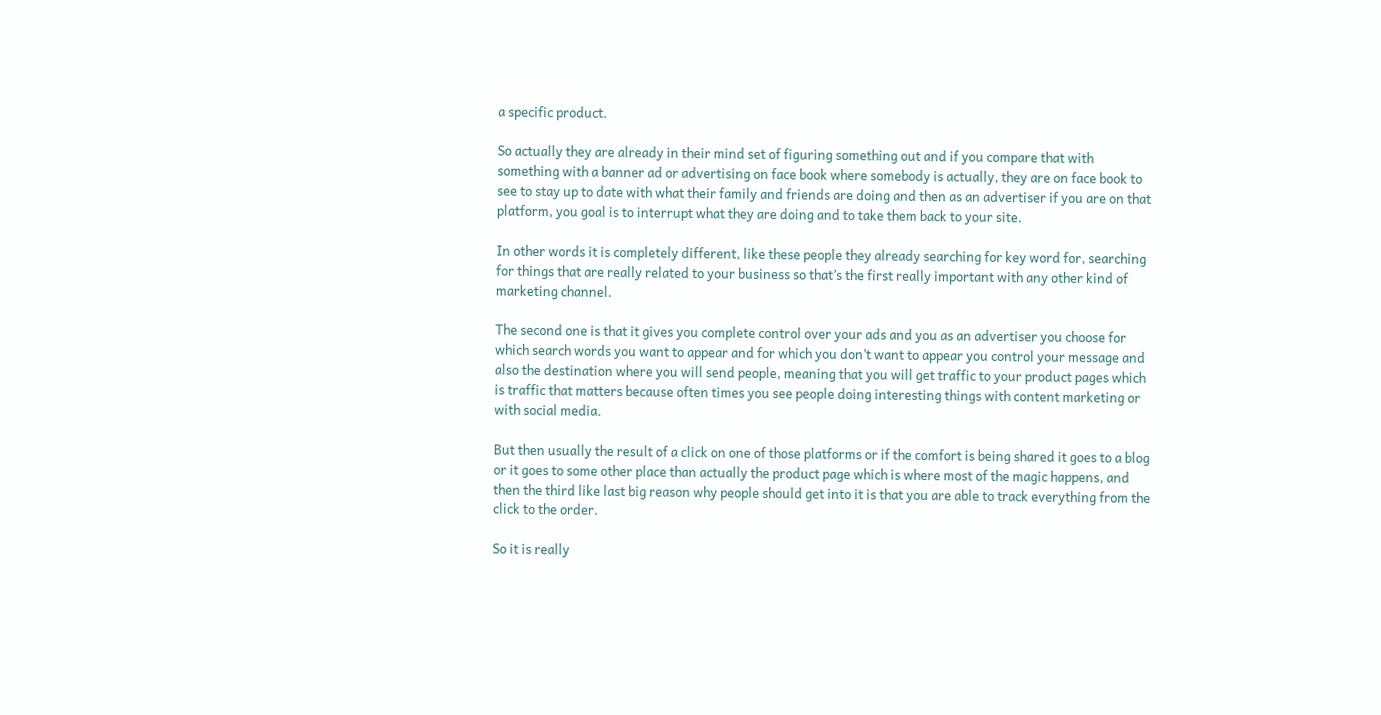a specific product.

So actually they are already in their mind set of figuring something out and if you compare that with something with a banner ad or advertising on face book where somebody is actually, they are on face book to see to stay up to date with what their family and friends are doing and then as an advertiser if you are on that platform, you goal is to interrupt what they are doing and to take them back to your site.

In other words it is completely different, like these people they already searching for key word for, searching for things that are really related to your business so that’s the first really important with any other kind of marketing channel.

The second one is that it gives you complete control over your ads and you as an advertiser you choose for which search words you want to appear and for which you don’t want to appear you control your message and also the destination where you will send people, meaning that you will get traffic to your product pages which is traffic that matters because often times you see people doing interesting things with content marketing or with social media.

But then usually the result of a click on one of those platforms or if the comfort is being shared it goes to a blog or it goes to some other place than actually the product page which is where most of the magic happens, and then the third like last big reason why people should get into it is that you are able to track everything from the click to the order.

So it is really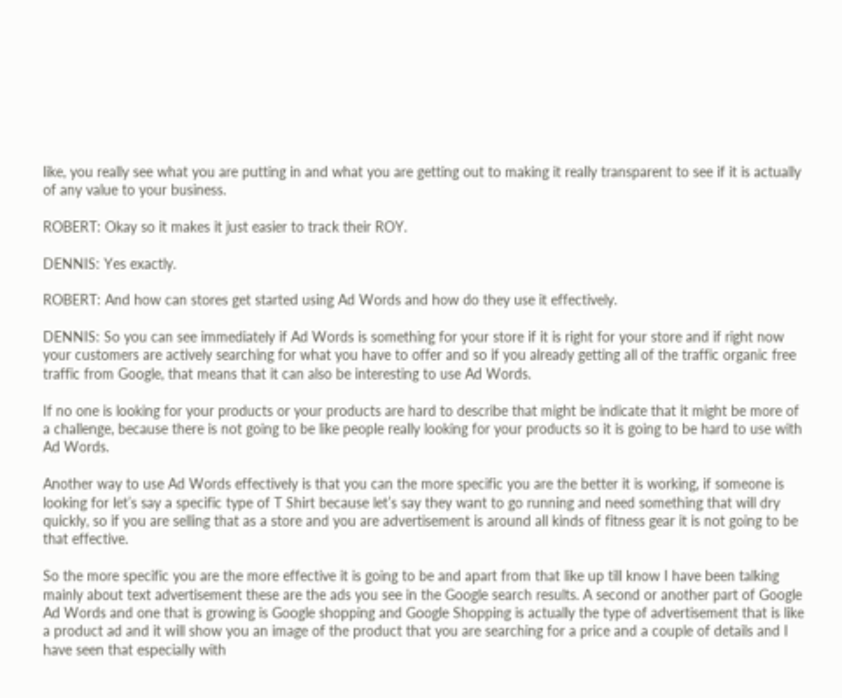like, you really see what you are putting in and what you are getting out to making it really transparent to see if it is actually of any value to your business.

ROBERT: Okay so it makes it just easier to track their ROY.

DENNIS: Yes exactly.

ROBERT: And how can stores get started using Ad Words and how do they use it effectively.

DENNIS: So you can see immediately if Ad Words is something for your store if it is right for your store and if right now your customers are actively searching for what you have to offer and so if you already getting all of the traffic organic free traffic from Google, that means that it can also be interesting to use Ad Words.

If no one is looking for your products or your products are hard to describe that might be indicate that it might be more of a challenge, because there is not going to be like people really looking for your products so it is going to be hard to use with Ad Words.

Another way to use Ad Words effectively is that you can the more specific you are the better it is working, if someone is looking for let’s say a specific type of T Shirt because let’s say they want to go running and need something that will dry quickly, so if you are selling that as a store and you are advertisement is around all kinds of fitness gear it is not going to be that effective.

So the more specific you are the more effective it is going to be and apart from that like up till know I have been talking mainly about text advertisement these are the ads you see in the Google search results. A second or another part of Google Ad Words and one that is growing is Google shopping and Google Shopping is actually the type of advertisement that is like a product ad and it will show you an image of the product that you are searching for a price and a couple of details and I have seen that especially with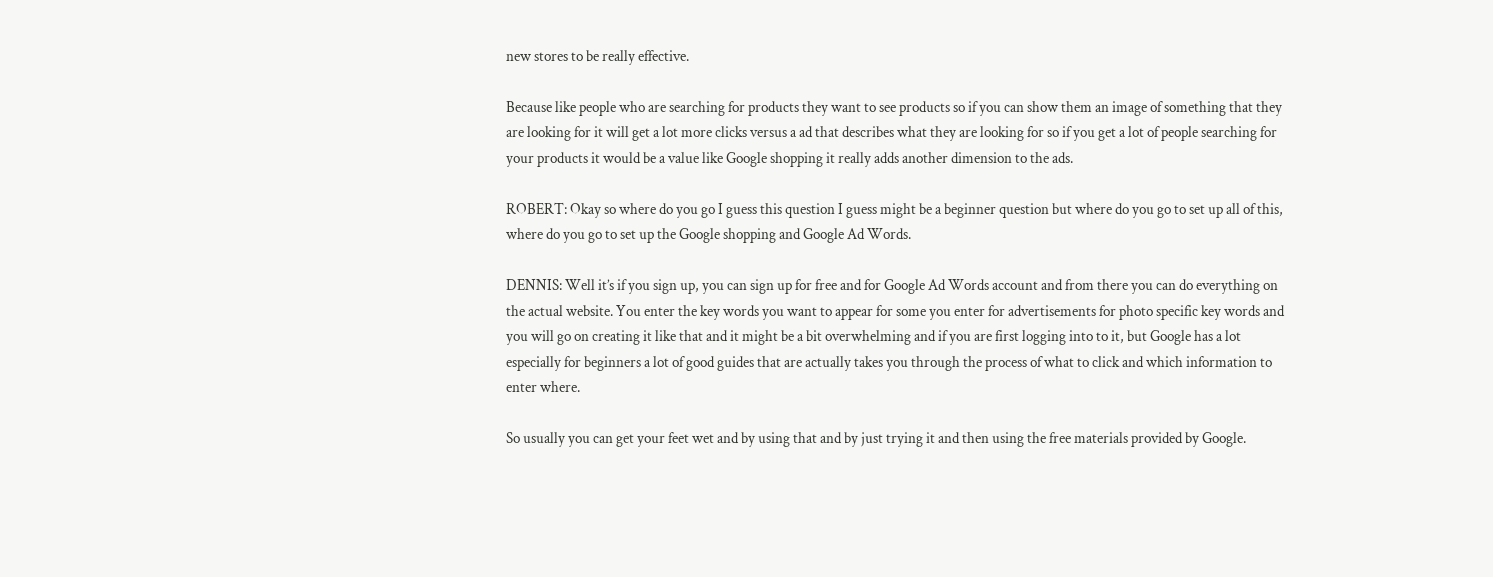new stores to be really effective.

Because like people who are searching for products they want to see products so if you can show them an image of something that they are looking for it will get a lot more clicks versus a ad that describes what they are looking for so if you get a lot of people searching for your products it would be a value like Google shopping it really adds another dimension to the ads.

ROBERT: Okay so where do you go I guess this question I guess might be a beginner question but where do you go to set up all of this, where do you go to set up the Google shopping and Google Ad Words.

DENNIS: Well it’s if you sign up, you can sign up for free and for Google Ad Words account and from there you can do everything on the actual website. You enter the key words you want to appear for some you enter for advertisements for photo specific key words and you will go on creating it like that and it might be a bit overwhelming and if you are first logging into to it, but Google has a lot especially for beginners a lot of good guides that are actually takes you through the process of what to click and which information to enter where.

So usually you can get your feet wet and by using that and by just trying it and then using the free materials provided by Google.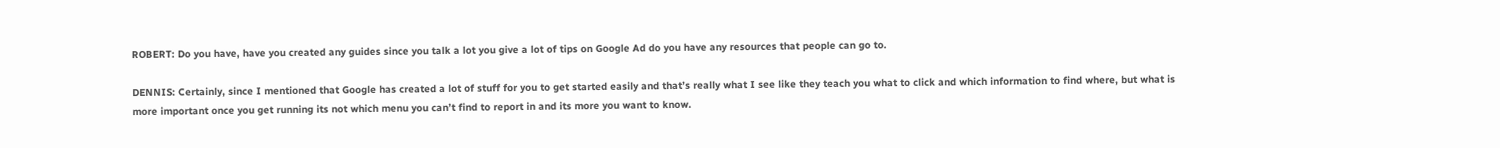ROBERT: Do you have, have you created any guides since you talk a lot you give a lot of tips on Google Ad do you have any resources that people can go to.

DENNIS: Certainly, since I mentioned that Google has created a lot of stuff for you to get started easily and that’s really what I see like they teach you what to click and which information to find where, but what is more important once you get running its not which menu you can’t find to report in and its more you want to know.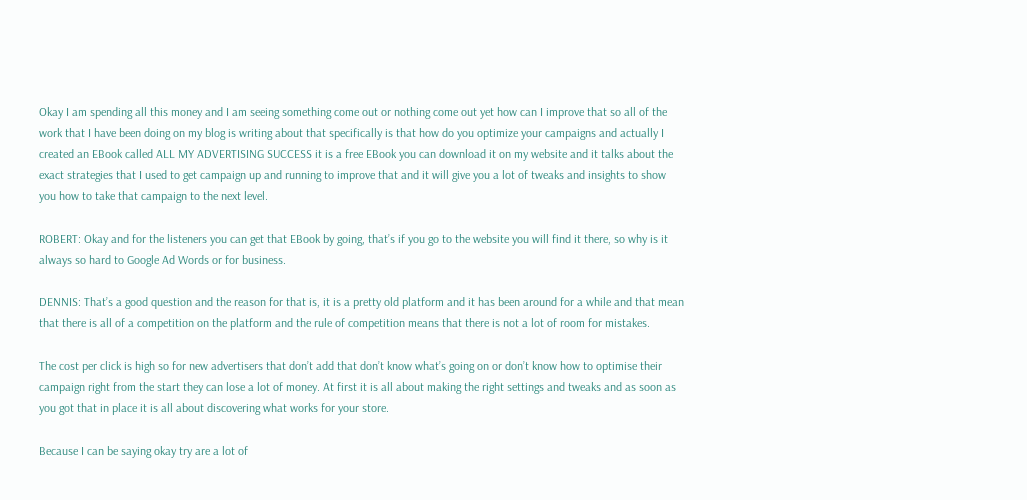Okay I am spending all this money and I am seeing something come out or nothing come out yet how can I improve that so all of the work that I have been doing on my blog is writing about that specifically is that how do you optimize your campaigns and actually I created an EBook called ALL MY ADVERTISING SUCCESS it is a free EBook you can download it on my website and it talks about the exact strategies that I used to get campaign up and running to improve that and it will give you a lot of tweaks and insights to show you how to take that campaign to the next level.

ROBERT: Okay and for the listeners you can get that EBook by going, that’s if you go to the website you will find it there, so why is it always so hard to Google Ad Words or for business.

DENNIS: That’s a good question and the reason for that is, it is a pretty old platform and it has been around for a while and that mean that there is all of a competition on the platform and the rule of competition means that there is not a lot of room for mistakes.

The cost per click is high so for new advertisers that don’t add that don’t know what’s going on or don’t know how to optimise their campaign right from the start they can lose a lot of money. At first it is all about making the right settings and tweaks and as soon as you got that in place it is all about discovering what works for your store.

Because I can be saying okay try are a lot of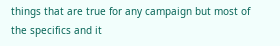things that are true for any campaign but most of the specifics and it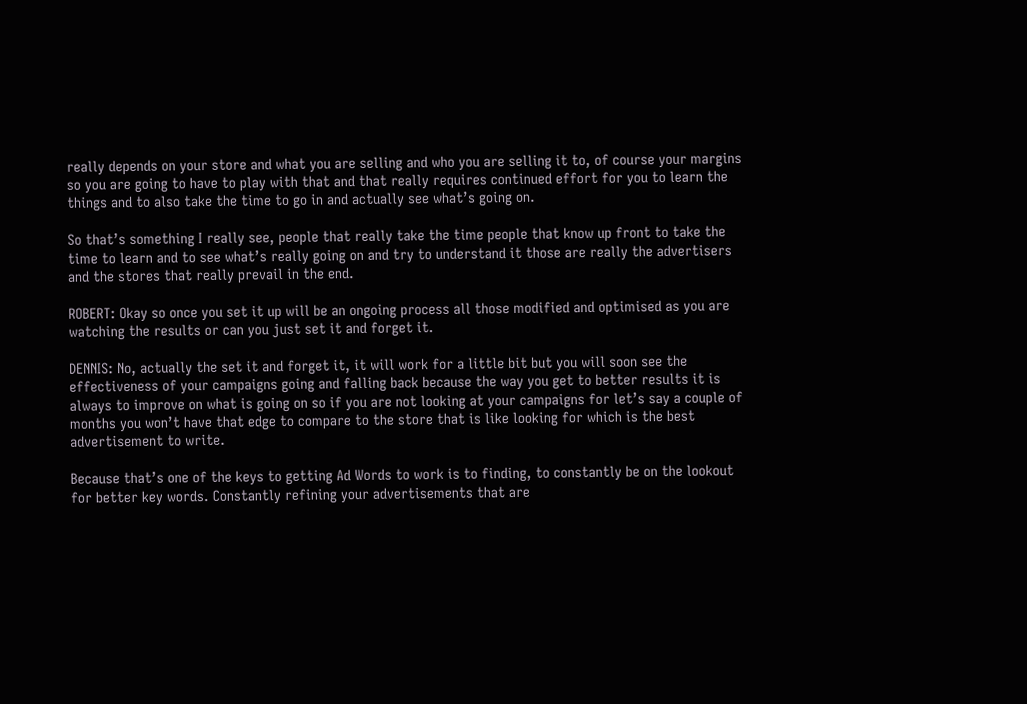really depends on your store and what you are selling and who you are selling it to, of course your margins so you are going to have to play with that and that really requires continued effort for you to learn the things and to also take the time to go in and actually see what’s going on.

So that’s something I really see, people that really take the time people that know up front to take the time to learn and to see what’s really going on and try to understand it those are really the advertisers and the stores that really prevail in the end.

ROBERT: Okay so once you set it up will be an ongoing process all those modified and optimised as you are watching the results or can you just set it and forget it.

DENNIS: No, actually the set it and forget it, it will work for a little bit but you will soon see the effectiveness of your campaigns going and falling back because the way you get to better results it is always to improve on what is going on so if you are not looking at your campaigns for let’s say a couple of months you won’t have that edge to compare to the store that is like looking for which is the best advertisement to write.

Because that’s one of the keys to getting Ad Words to work is to finding, to constantly be on the lookout for better key words. Constantly refining your advertisements that are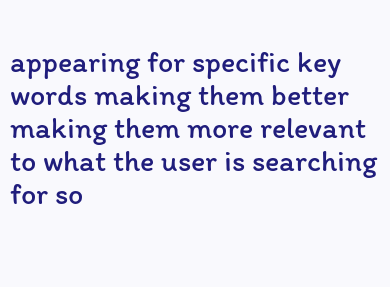appearing for specific key words making them better making them more relevant to what the user is searching for so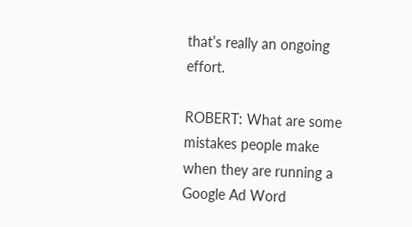that’s really an ongoing effort.

ROBERT: What are some mistakes people make when they are running a Google Ad Word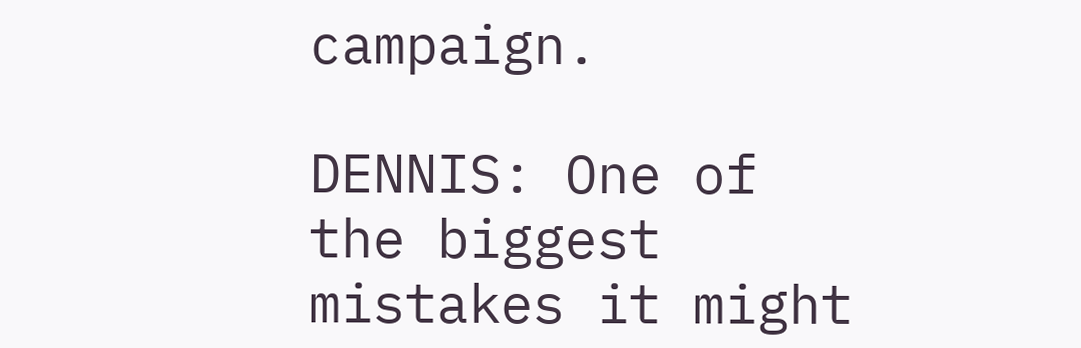campaign.

DENNIS: One of the biggest mistakes it might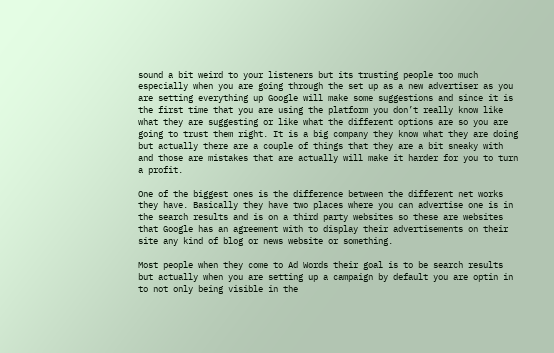sound a bit weird to your listeners but its trusting people too much especially when you are going through the set up as a new advertiser as you are setting everything up Google will make some suggestions and since it is the first time that you are using the platform you don’t really know like what they are suggesting or like what the different options are so you are going to trust them right. It is a big company they know what they are doing but actually there are a couple of things that they are a bit sneaky with and those are mistakes that are actually will make it harder for you to turn a profit.

One of the biggest ones is the difference between the different net works they have. Basically they have two places where you can advertise one is in the search results and is on a third party websites so these are websites that Google has an agreement with to display their advertisements on their site any kind of blog or news website or something.

Most people when they come to Ad Words their goal is to be search results but actually when you are setting up a campaign by default you are optin in to not only being visible in the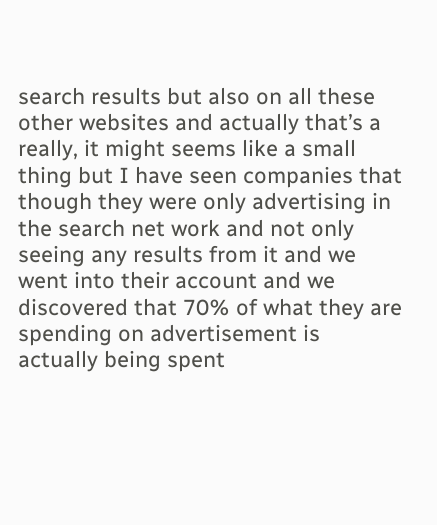search results but also on all these other websites and actually that’s a really, it might seems like a small thing but I have seen companies that though they were only advertising in the search net work and not only seeing any results from it and we went into their account and we discovered that 70% of what they are spending on advertisement is actually being spent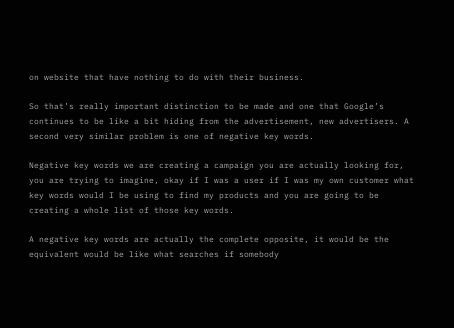on website that have nothing to do with their business.

So that’s really important distinction to be made and one that Google’s continues to be like a bit hiding from the advertisement, new advertisers. A second very similar problem is one of negative key words.

Negative key words we are creating a campaign you are actually looking for, you are trying to imagine, okay if I was a user if I was my own customer what key words would I be using to find my products and you are going to be creating a whole list of those key words.

A negative key words are actually the complete opposite, it would be the equivalent would be like what searches if somebody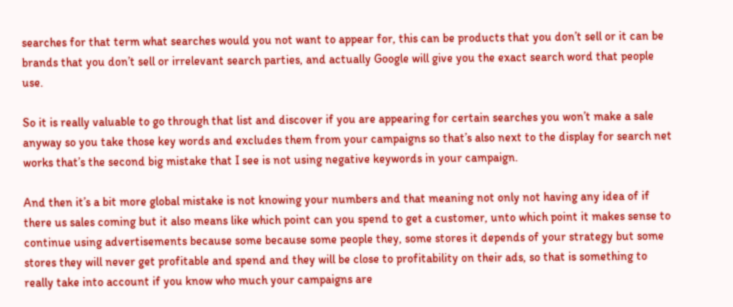searches for that term what searches would you not want to appear for, this can be products that you don’t sell or it can be brands that you don’t sell or irrelevant search parties, and actually Google will give you the exact search word that people use.

So it is really valuable to go through that list and discover if you are appearing for certain searches you won’t make a sale anyway so you take those key words and excludes them from your campaigns so that’s also next to the display for search net works that’s the second big mistake that I see is not using negative keywords in your campaign.

And then it’s a bit more global mistake is not knowing your numbers and that meaning not only not having any idea of if there us sales coming but it also means like which point can you spend to get a customer, unto which point it makes sense to continue using advertisements because some because some people they, some stores it depends of your strategy but some stores they will never get profitable and spend and they will be close to profitability on their ads, so that is something to really take into account if you know who much your campaigns are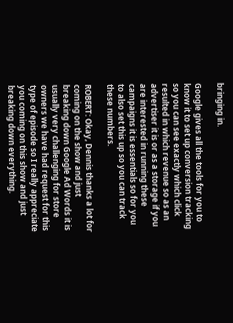bringing in.

Google gives all the tools for you to know it to set up conversion tracking so you can see exactly which click resulted in which revenue so as an advertiser it is or as a storage if you are interested in running these campaigns it is essentials so for you to also set this up so you can track these numbers.

ROBERT: Okay, Dennis thanks a lot for coming on the show and just breaking down Google Ad Words it is usually very challenging for store owners we have had request for this type of episode so I really appreciate you coming on this show and just breaking down everything.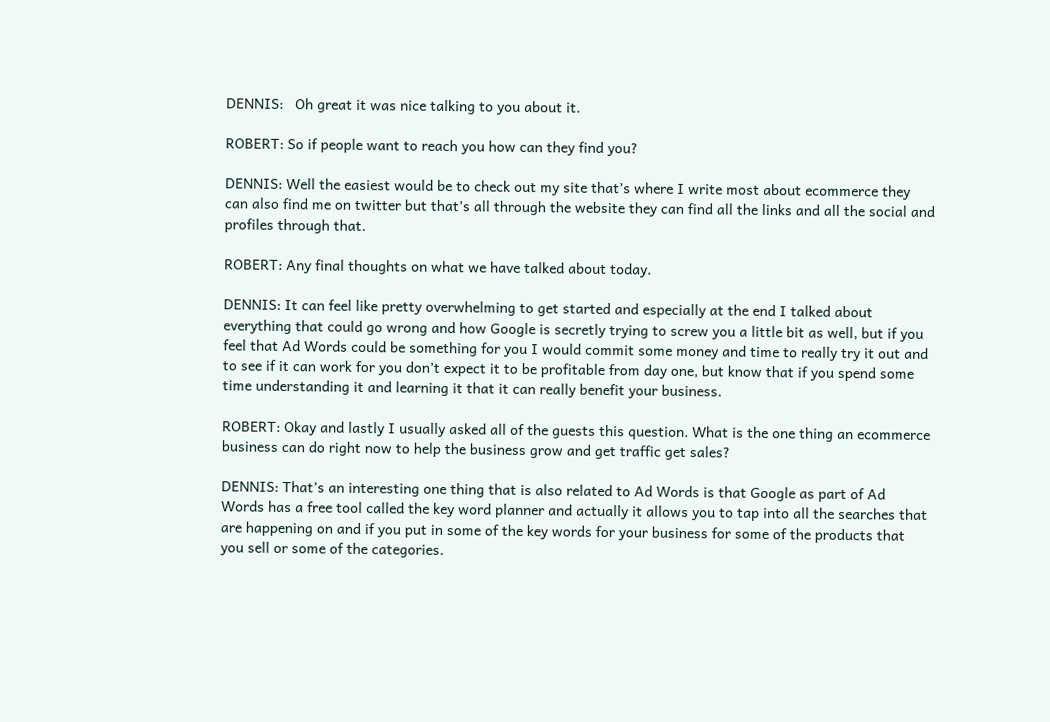DENNIS:   Oh great it was nice talking to you about it.

ROBERT: So if people want to reach you how can they find you?

DENNIS: Well the easiest would be to check out my site that’s where I write most about ecommerce they can also find me on twitter but that’s all through the website they can find all the links and all the social and profiles through that.

ROBERT: Any final thoughts on what we have talked about today.

DENNIS: It can feel like pretty overwhelming to get started and especially at the end I talked about everything that could go wrong and how Google is secretly trying to screw you a little bit as well, but if you feel that Ad Words could be something for you I would commit some money and time to really try it out and to see if it can work for you don’t expect it to be profitable from day one, but know that if you spend some time understanding it and learning it that it can really benefit your business.

ROBERT: Okay and lastly I usually asked all of the guests this question. What is the one thing an ecommerce business can do right now to help the business grow and get traffic get sales?

DENNIS: That’s an interesting one thing that is also related to Ad Words is that Google as part of Ad Words has a free tool called the key word planner and actually it allows you to tap into all the searches that are happening on and if you put in some of the key words for your business for some of the products that you sell or some of the categories.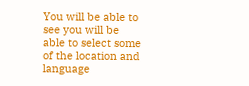You will be able to see you will be able to select some of the location and language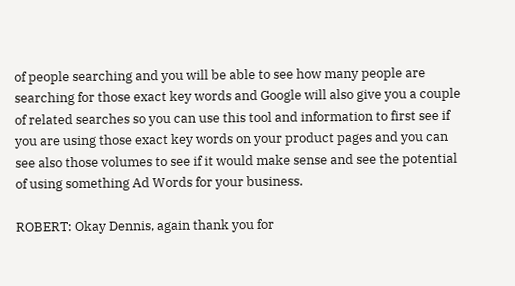of people searching and you will be able to see how many people are searching for those exact key words and Google will also give you a couple of related searches so you can use this tool and information to first see if you are using those exact key words on your product pages and you can see also those volumes to see if it would make sense and see the potential of using something Ad Words for your business.

ROBERT: Okay Dennis, again thank you for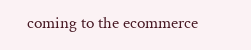coming to the ecommerce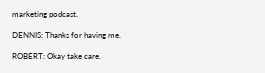marketing podcast.

DENNIS: Thanks for having me.

ROBERT: Okay take care.